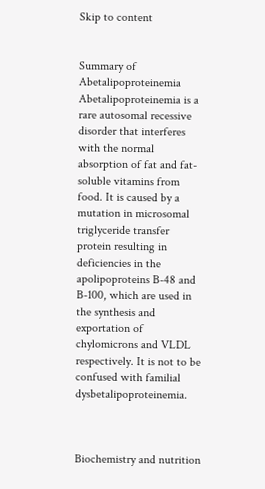Skip to content


Summary of Abetalipoproteinemia
Abetalipoproteinemia is a rare autosomal recessive disorder that interferes with the normal absorption of fat and fat-soluble vitamins from food. It is caused by a mutation in microsomal triglyceride transfer protein resulting in deficiencies in the apolipoproteins B-48 and B-100, which are used in the synthesis and exportation of chylomicrons and VLDL respectively. It is not to be confused with familial dysbetalipoproteinemia.



Biochemistry and nutrition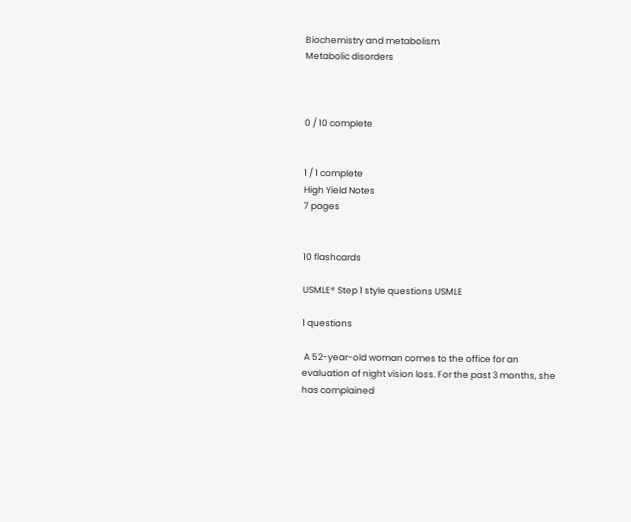Biochemistry and metabolism
Metabolic disorders



0 / 10 complete


1 / 1 complete
High Yield Notes
7 pages


10 flashcards

USMLE® Step 1 style questions USMLE

1 questions

 A 52-year-old woman comes to the office for an evaluation of night vision loss. For the past 3 months, she has complained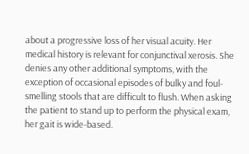about a progressive loss of her visual acuity. Her medical history is relevant for conjunctival xerosis. She denies any other additional symptoms, with the exception of occasional episodes of bulky and foul-smelling stools that are difficult to flush. When asking the patient to stand up to perform the physical exam, her gait is wide-based.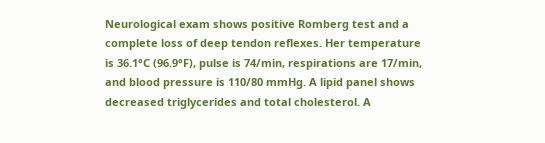Neurological exam shows positive Romberg test and a complete loss of deep tendon reflexes. Her temperature is 36.1°C (96.9°F), pulse is 74/min, respirations are 17/min, and blood pressure is 110/80 mmHg. A lipid panel shows decreased triglycerides and total cholesterol. A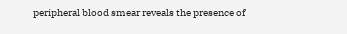peripheral blood smear reveals the presence of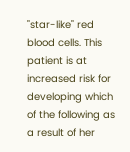"star-like" red blood cells. This patient is at increased risk for developing which of the following as a result of her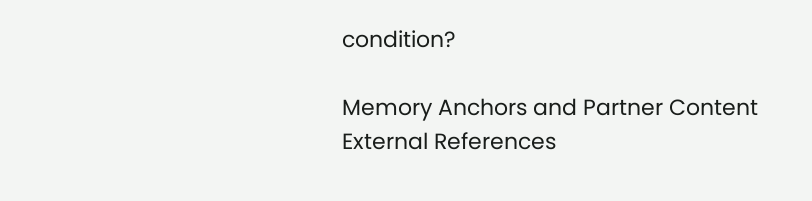condition?

Memory Anchors and Partner Content
External References